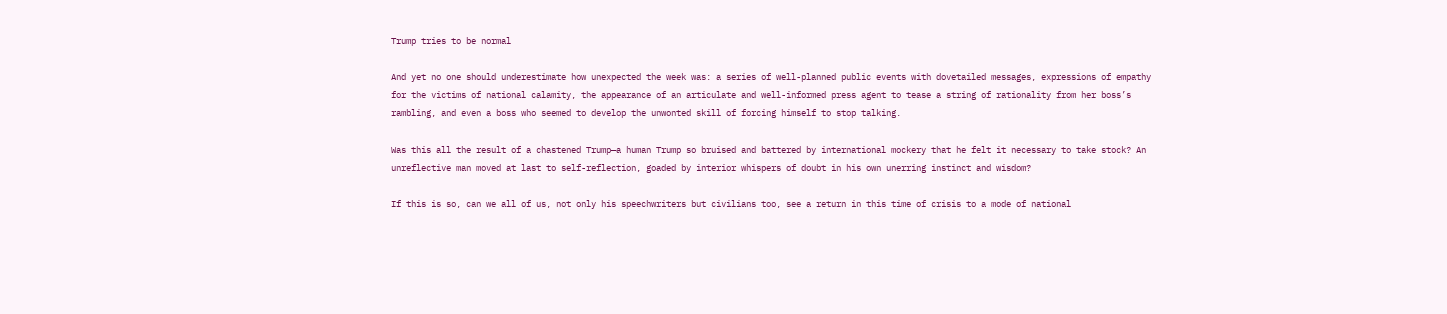Trump tries to be normal

And yet no one should underestimate how unexpected the week was: a series of well-planned public events with dovetailed messages, expressions of empathy for the victims of national calamity, the appearance of an articulate and well-informed press agent to tease a string of rationality from her boss’s rambling, and even a boss who seemed to develop the unwonted skill of forcing himself to stop talking.

Was this all the result of a chastened Trump—a human Trump so bruised and battered by international mockery that he felt it necessary to take stock? An unreflective man moved at last to self-reflection, goaded by interior whispers of doubt in his own unerring instinct and wisdom?

If this is so, can we all of us, not only his speechwriters but civilians too, see a return in this time of crisis to a mode of national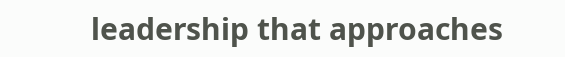leadership that approaches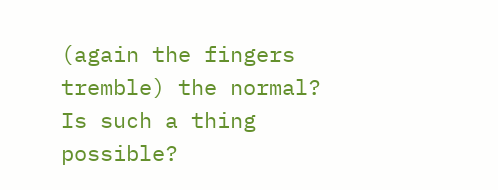(again the fingers tremble) the normal? Is such a thing possible?